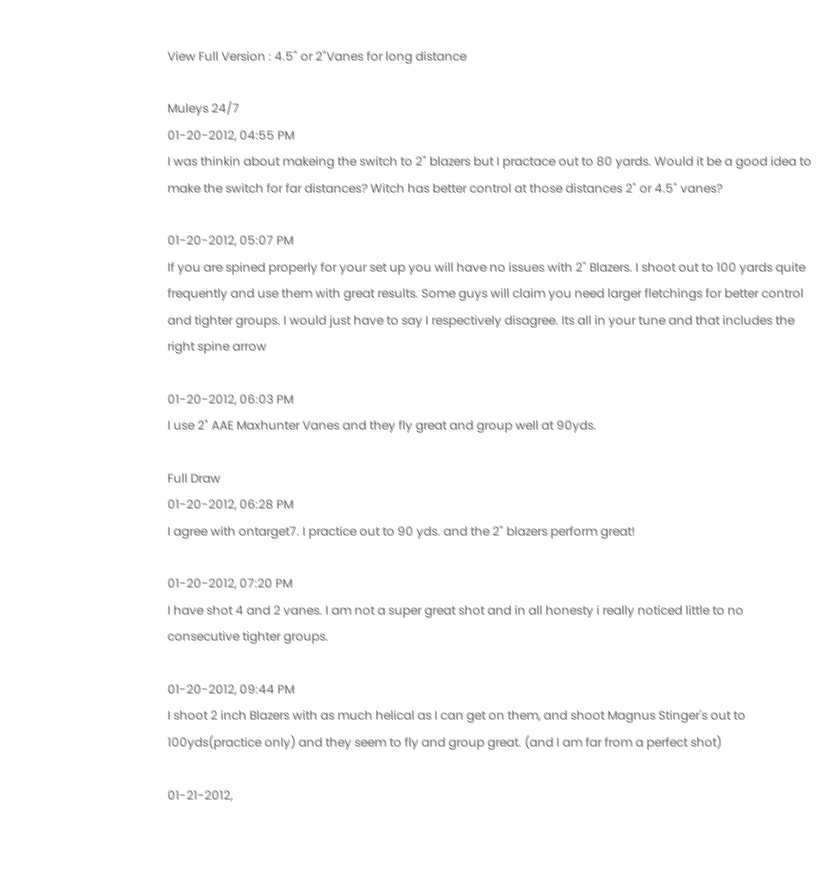View Full Version : 4.5" or 2"Vanes for long distance

Muleys 24/7
01-20-2012, 04:55 PM
I was thinkin about makeing the switch to 2" blazers but I practace out to 80 yards. Would it be a good idea to make the switch for far distances? Witch has better control at those distances 2" or 4.5" vanes?

01-20-2012, 05:07 PM
If you are spined properly for your set up you will have no issues with 2" Blazers. I shoot out to 100 yards quite frequently and use them with great results. Some guys will claim you need larger fletchings for better control and tighter groups. I would just have to say I respectively disagree. Its all in your tune and that includes the right spine arrow

01-20-2012, 06:03 PM
I use 2" AAE Maxhunter Vanes and they fly great and group well at 90yds.

Full Draw
01-20-2012, 06:28 PM
I agree with ontarget7. I practice out to 90 yds. and the 2" blazers perform great!

01-20-2012, 07:20 PM
I have shot 4 and 2 vanes. I am not a super great shot and in all honesty i really noticed little to no consecutive tighter groups.

01-20-2012, 09:44 PM
I shoot 2 inch Blazers with as much helical as I can get on them, and shoot Magnus Stinger's out to 100yds(practice only) and they seem to fly and group great. (and I am far from a perfect shot)

01-21-2012,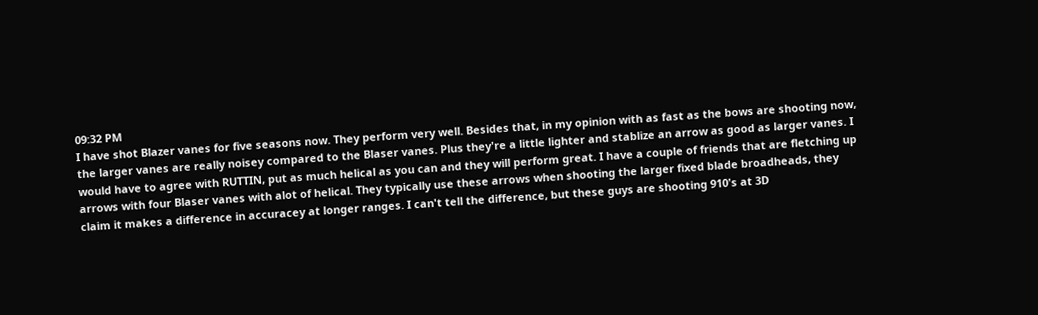09:32 PM
I have shot Blazer vanes for five seasons now. They perform very well. Besides that, in my opinion with as fast as the bows are shooting now, the larger vanes are really noisey compared to the Blaser vanes. Plus they're a little lighter and stablize an arrow as good as larger vanes. I would have to agree with RUTTIN, put as much helical as you can and they will perform great. I have a couple of friends that are fletching up arrows with four Blaser vanes with alot of helical. They typically use these arrows when shooting the larger fixed blade broadheads, they claim it makes a difference in accuracey at longer ranges. I can't tell the difference, but these guys are shooting 910's at 3D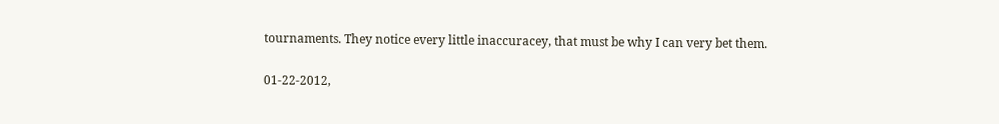tournaments. They notice every little inaccuracey, that must be why I can very bet them.

01-22-2012,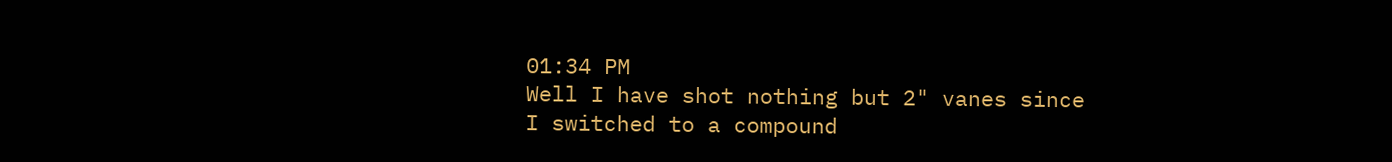01:34 PM
Well I have shot nothing but 2" vanes since I switched to a compound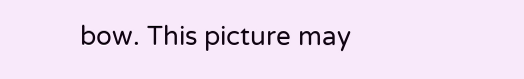bow. This picture may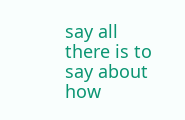say all there is to say about how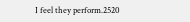I feel they perform.2520